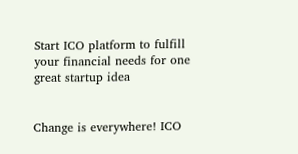Start ICO platform to fulfill your financial needs for one great startup idea


Change is everywhere! ICO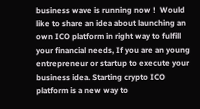business wave is running now !  Would like to share an idea about launching an own ICO platform in right way to fulfill your financial needs, If you are an young entrepreneur or startup to execute your business idea. Starting crypto ICO platform is a new way to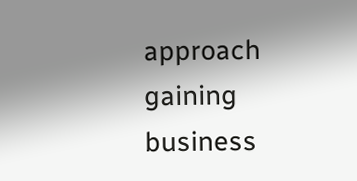approach gaining business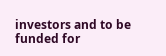investors and to be funded for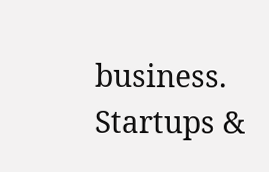business. Startups &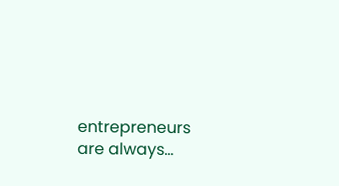entrepreneurs are always...